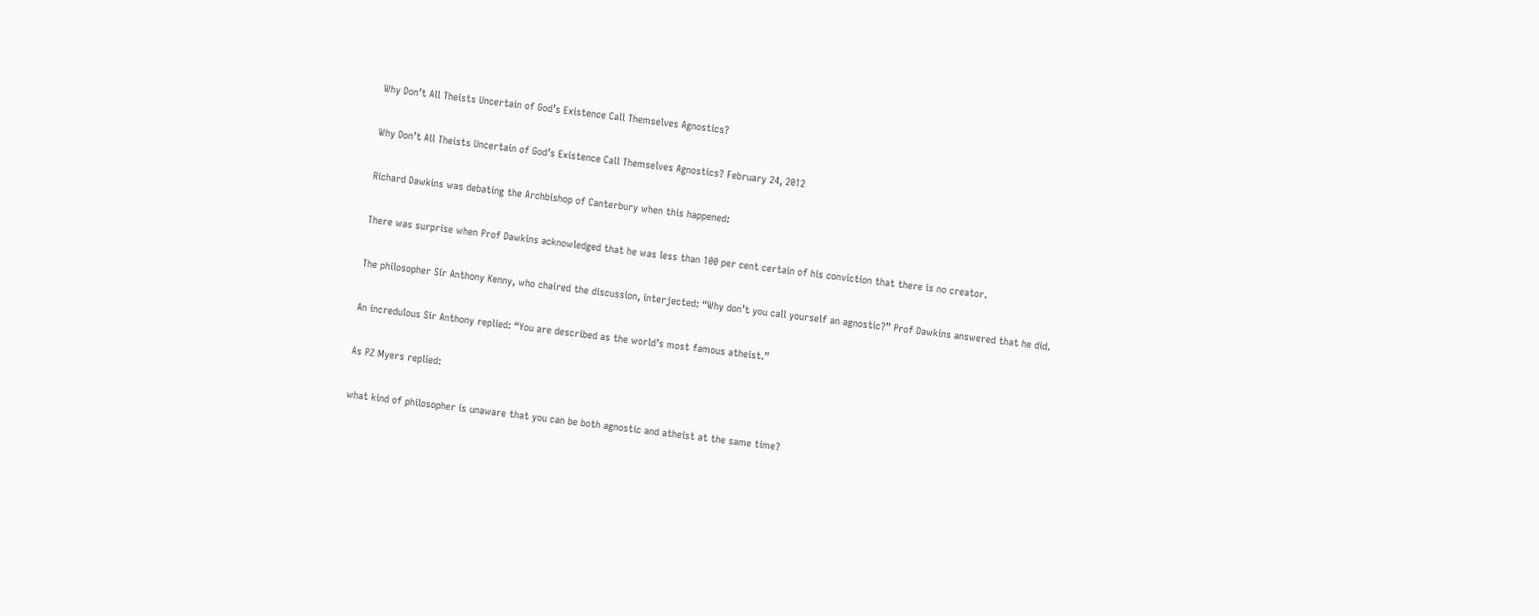Why Don’t All Theists Uncertain of God’s Existence Call Themselves Agnostics?

Why Don’t All Theists Uncertain of God’s Existence Call Themselves Agnostics? February 24, 2012

Richard Dawkins was debating the Archbishop of Canterbury when this happened:

There was surprise when Prof Dawkins acknowledged that he was less than 100 per cent certain of his conviction that there is no creator.

The philosopher Sir Anthony Kenny, who chaired the discussion, interjected: “Why don’t you call yourself an agnostic?” Prof Dawkins answered that he did.

An incredulous Sir Anthony replied: “You are described as the world’s most famous atheist.”

As PZ Myers replied:

what kind of philosopher is unaware that you can be both agnostic and atheist at the same time?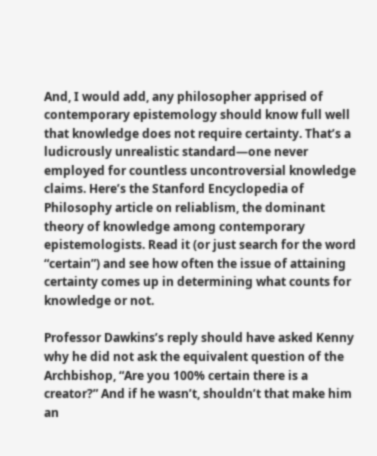And, I would add, any philosopher apprised of contemporary epistemology should know full well that knowledge does not require certainty. That’s a ludicrously unrealistic standard—one never employed for countless uncontroversial knowledge claims. Here’s the Stanford Encyclopedia of Philosophy article on reliablism, the dominant theory of knowledge among contemporary epistemologists. Read it (or just search for the word “certain”) and see how often the issue of attaining certainty comes up in determining what counts for knowledge or not.

Professor Dawkins’s reply should have asked Kenny why he did not ask the equivalent question of the Archbishop, “Are you 100% certain there is a creator?” And if he wasn’t, shouldn’t that make him an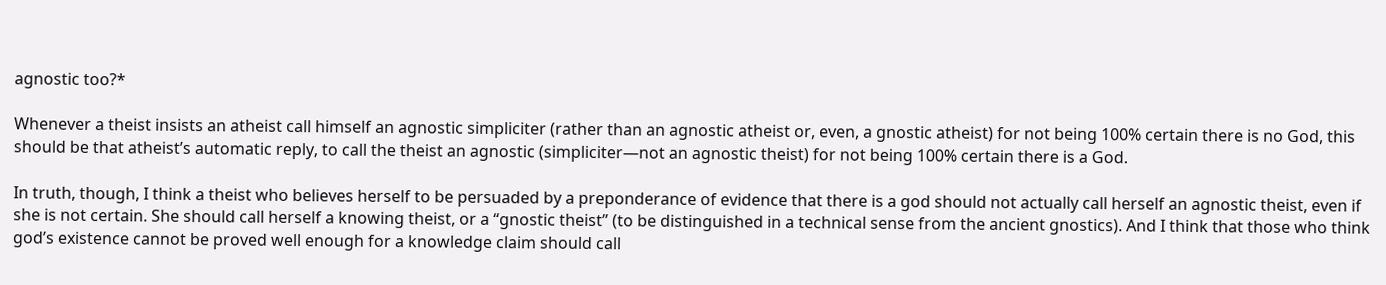agnostic too?*

Whenever a theist insists an atheist call himself an agnostic simpliciter (rather than an agnostic atheist or, even, a gnostic atheist) for not being 100% certain there is no God, this should be that atheist’s automatic reply, to call the theist an agnostic (simpliciter—not an agnostic theist) for not being 100% certain there is a God.

In truth, though, I think a theist who believes herself to be persuaded by a preponderance of evidence that there is a god should not actually call herself an agnostic theist, even if she is not certain. She should call herself a knowing theist, or a “gnostic theist” (to be distinguished in a technical sense from the ancient gnostics). And I think that those who think god’s existence cannot be proved well enough for a knowledge claim should call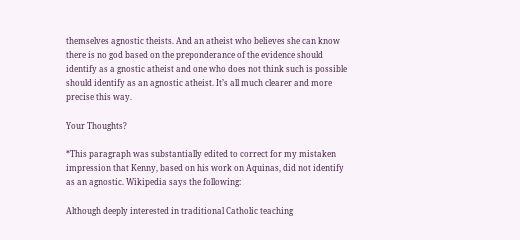themselves agnostic theists. And an atheist who believes she can know there is no god based on the preponderance of the evidence should identify as a gnostic atheist and one who does not think such is possible should identify as an agnostic atheist. It’s all much clearer and more precise this way.

Your Thoughts?

*This paragraph was substantially edited to correct for my mistaken impression that Kenny, based on his work on Aquinas, did not identify as an agnostic. Wikipedia says the following:

Although deeply interested in traditional Catholic teaching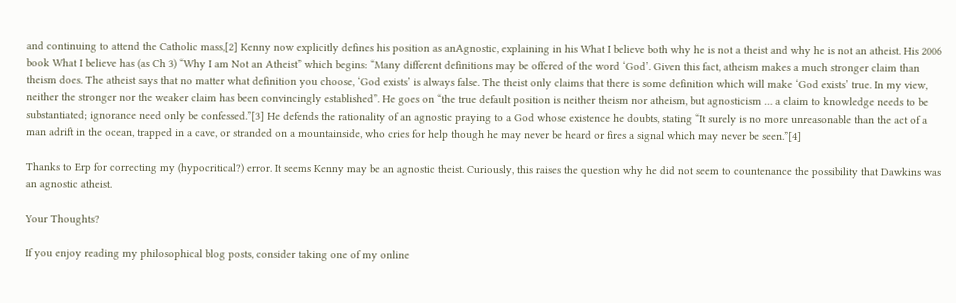and continuing to attend the Catholic mass,[2] Kenny now explicitly defines his position as anAgnostic, explaining in his What I believe both why he is not a theist and why he is not an atheist. His 2006 book What I believe has (as Ch 3) “Why I am Not an Atheist” which begins: “Many different definitions may be offered of the word ‘God’. Given this fact, atheism makes a much stronger claim than theism does. The atheist says that no matter what definition you choose, ‘God exists’ is always false. The theist only claims that there is some definition which will make ‘God exists’ true. In my view, neither the stronger nor the weaker claim has been convincingly established”. He goes on “the true default position is neither theism nor atheism, but agnosticism … a claim to knowledge needs to be substantiated; ignorance need only be confessed.”[3] He defends the rationality of an agnostic praying to a God whose existence he doubts, stating “It surely is no more unreasonable than the act of a man adrift in the ocean, trapped in a cave, or stranded on a mountainside, who cries for help though he may never be heard or fires a signal which may never be seen.”[4]

Thanks to Erp for correcting my (hypocritical?) error. It seems Kenny may be an agnostic theist. Curiously, this raises the question why he did not seem to countenance the possibility that Dawkins was an agnostic atheist.

Your Thoughts?

If you enjoy reading my philosophical blog posts, consider taking one of my online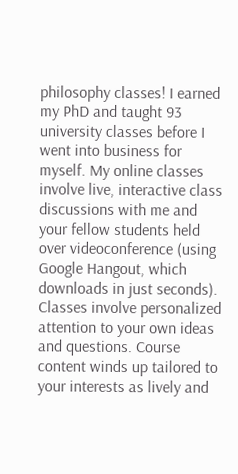philosophy classes! I earned my PhD and taught 93 university classes before I went into business for myself. My online classes involve live, interactive class discussions with me and your fellow students held over videoconference (using Google Hangout, which downloads in just seconds). Classes involve personalized attention to your own ideas and questions. Course content winds up tailored to your interests as lively and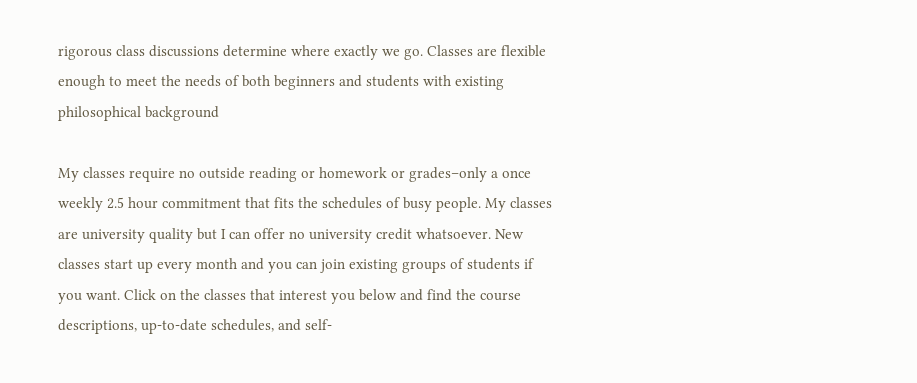rigorous class discussions determine where exactly we go. Classes are flexible enough to meet the needs of both beginners and students with existing philosophical background

My classes require no outside reading or homework or grades–only a once weekly 2.5 hour commitment that fits the schedules of busy people. My classes are university quality but I can offer no university credit whatsoever. New classes start up every month and you can join existing groups of students if you want. Click on the classes that interest you below and find the course descriptions, up-to-date schedules, and self-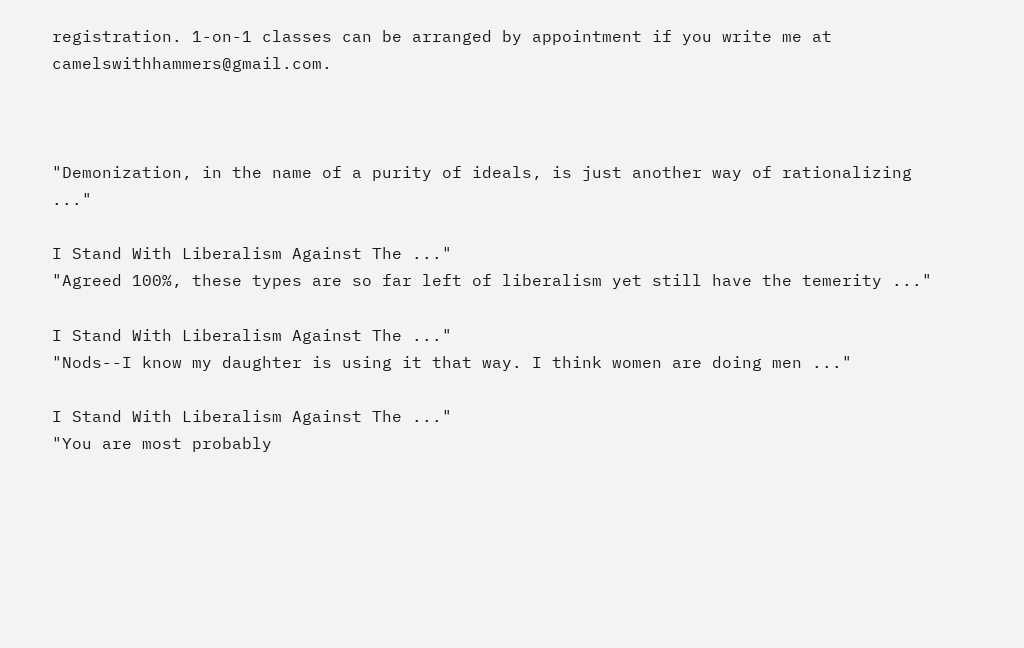registration. 1-on-1 classes can be arranged by appointment if you write me at camelswithhammers@gmail.com.



"Demonization, in the name of a purity of ideals, is just another way of rationalizing ..."

I Stand With Liberalism Against The ..."
"Agreed 100%, these types are so far left of liberalism yet still have the temerity ..."

I Stand With Liberalism Against The ..."
"Nods--I know my daughter is using it that way. I think women are doing men ..."

I Stand With Liberalism Against The ..."
"You are most probably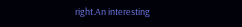right.An interesting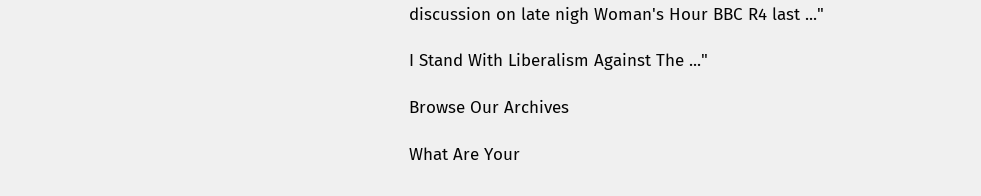discussion on late nigh Woman's Hour BBC R4 last ..."

I Stand With Liberalism Against The ..."

Browse Our Archives

What Are Your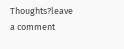Thoughts?leave a comment